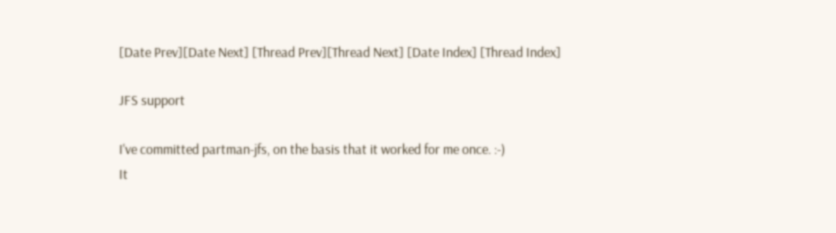[Date Prev][Date Next] [Thread Prev][Thread Next] [Date Index] [Thread Index]

JFS support

I've committed partman-jfs, on the basis that it worked for me once. :-)
It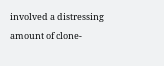involved a distressing amount of clone-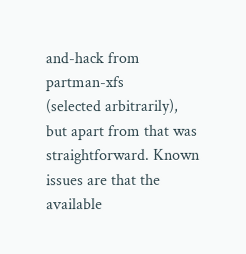and-hack from partman-xfs
(selected arbitrarily), but apart from that was straightforward. Known
issues are that the available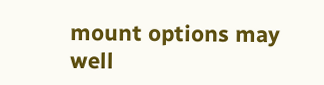mount options may well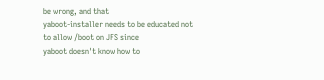be wrong, and that
yaboot-installer needs to be educated not to allow /boot on JFS since
yaboot doesn't know how to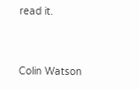read it.


Colin Watson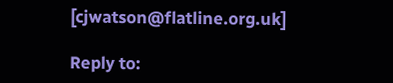[cjwatson@flatline.org.uk]

Reply to: